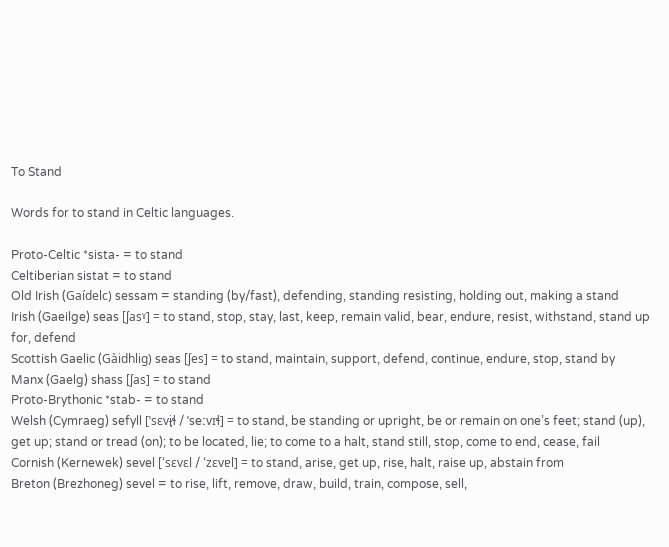To Stand

Words for to stand in Celtic languages.

Proto-Celtic *sista- = to stand
Celtiberian sistat = to stand
Old Irish (Gaídelc) sessam = standing (by/fast), defending, standing resisting, holding out, making a stand
Irish (Gaeilge) seas [ʃasˠ] = to stand, stop, stay, last, keep, remain valid, bear, endure, resist, withstand, stand up for, defend
Scottish Gaelic (Gàidhlig) seas [ʃes] = to stand, maintain, support, defend, continue, endure, stop, stand by
Manx (Gaelg) shass [ʃas] = to stand
Proto-Brythonic *stab- = to stand
Welsh (Cymraeg) sefyll [ˈsɛvɨ̞ɬ / ˈseːvɪɬ] = to stand, be standing or upright, be or remain on one’s feet; stand (up), get up; stand or tread (on); to be located, lie; to come to a halt, stand still, stop, come to end, cease, fail
Cornish (Kernewek) sevel [‘sɛvɛl / ‘zɛvɐl] = to stand, arise, get up, rise, halt, raise up, abstain from
Breton (Brezhoneg) sevel = to rise, lift, remove, draw, build, train, compose, sell,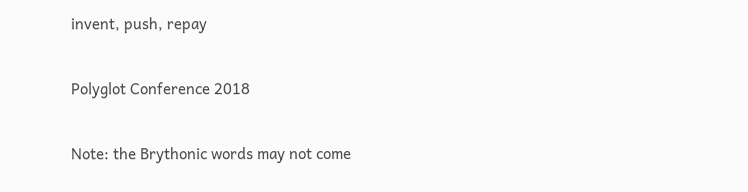invent, push, repay

Polyglot Conference 2018

Note: the Brythonic words may not come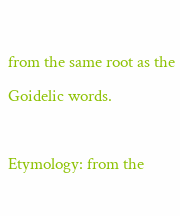from the same root as the Goidelic words.

Etymology: from the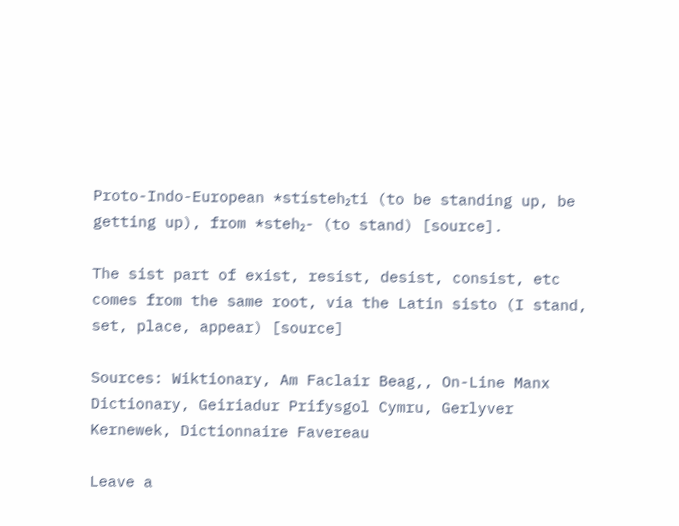Proto-Indo-European *stísteh₂ti (to be standing up, be getting up), from *steh₂- (to stand) [source].

The sist part of exist, resist, desist, consist, etc comes from the same root, via the Latin sisto (I stand, set, place, appear) [source]

Sources: Wiktionary, Am Faclair Beag,, On-Line Manx Dictionary, Geiriadur Prifysgol Cymru, Gerlyver Kernewek, Dictionnaire Favereau

Leave a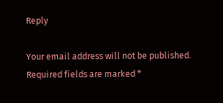Reply

Your email address will not be published. Required fields are marked *